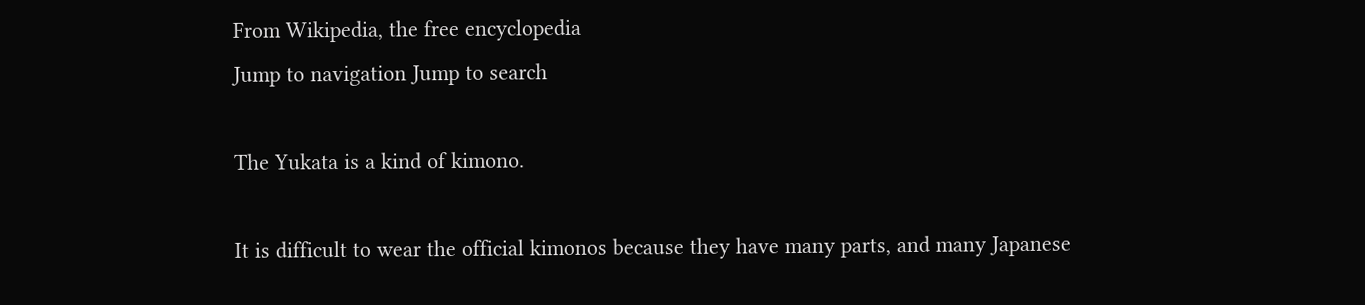From Wikipedia, the free encyclopedia
Jump to navigation Jump to search

The Yukata is a kind of kimono.

It is difficult to wear the official kimonos because they have many parts, and many Japanese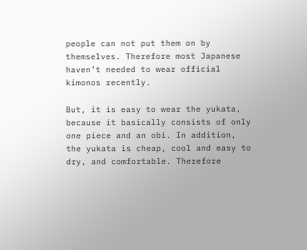people can not put them on by themselves. Therefore most Japanese haven’t needed to wear official kimonos recently.

But, it is easy to wear the yukata, because it basically consists of only one piece and an obi. In addition, the yukata is cheap, cool and easy to dry, and comfortable. Therefore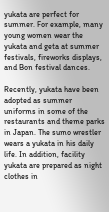yukata are perfect for summer. For example, many young women wear the yukata and geta at summer festivals, fireworks displays, and Bon festival dances.

Recently, yukata have been adopted as summer uniforms in some of the restaurants and theme parks in Japan. The sumo wrestler wears a yukata in his daily life. In addition, facility yukata are prepared as night clothes in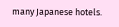many Japanese hotels.